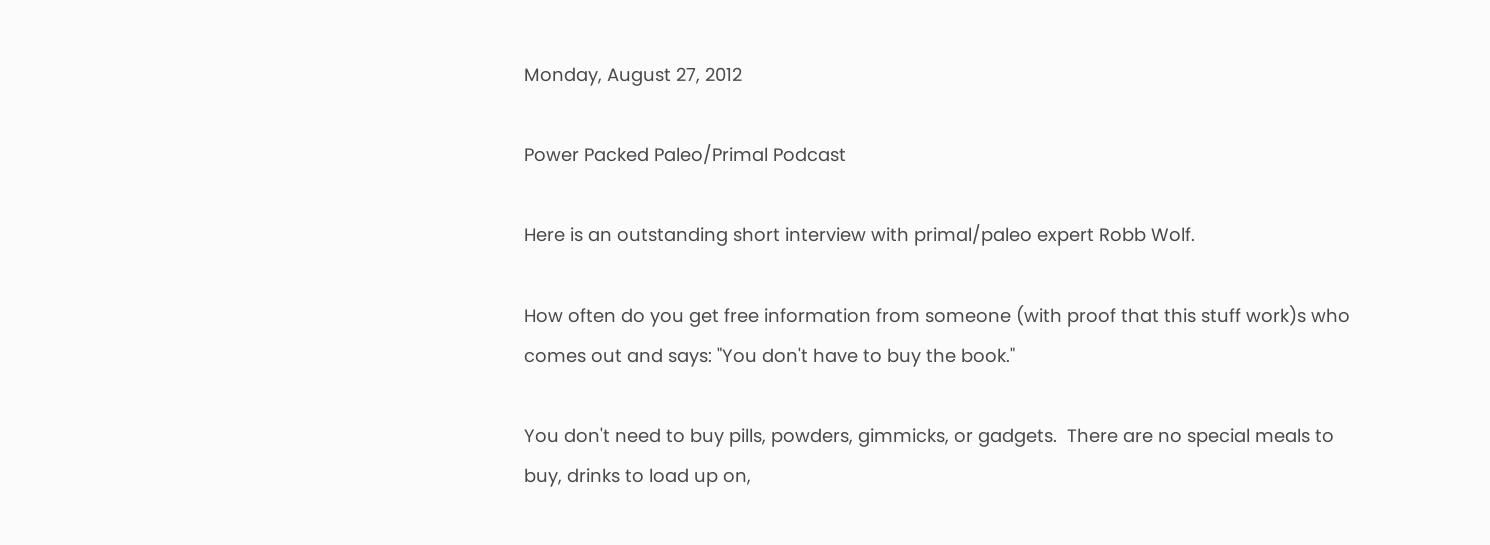Monday, August 27, 2012

Power Packed Paleo/Primal Podcast

Here is an outstanding short interview with primal/paleo expert Robb Wolf.

How often do you get free information from someone (with proof that this stuff work)s who comes out and says: "You don't have to buy the book."

You don't need to buy pills, powders, gimmicks, or gadgets.  There are no special meals to buy, drinks to load up on,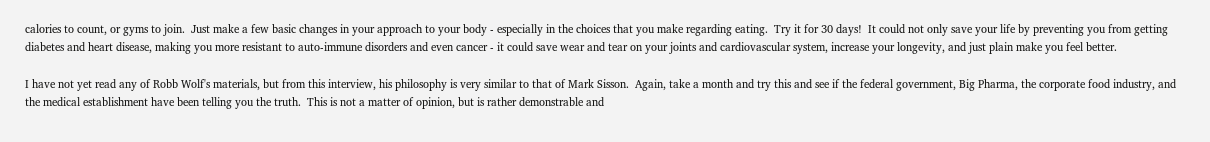calories to count, or gyms to join.  Just make a few basic changes in your approach to your body - especially in the choices that you make regarding eating.  Try it for 30 days!  It could not only save your life by preventing you from getting diabetes and heart disease, making you more resistant to auto-immune disorders and even cancer - it could save wear and tear on your joints and cardiovascular system, increase your longevity, and just plain make you feel better.

I have not yet read any of Robb Wolf's materials, but from this interview, his philosophy is very similar to that of Mark Sisson.  Again, take a month and try this and see if the federal government, Big Pharma, the corporate food industry, and the medical establishment have been telling you the truth.  This is not a matter of opinion, but is rather demonstrable and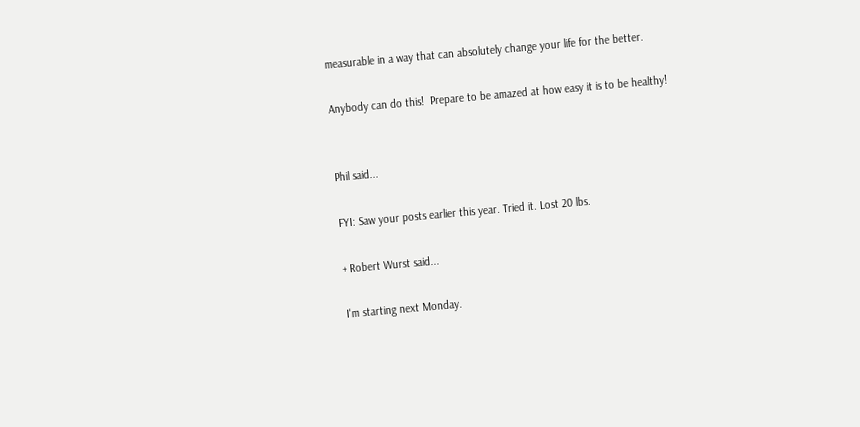measurable in a way that can absolutely change your life for the better.

Anybody can do this!  Prepare to be amazed at how easy it is to be healthy!


Phil said...

FYI: Saw your posts earlier this year. Tried it. Lost 20 lbs.

+ Robert Wurst said...

I'm starting next Monday.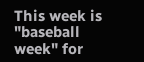This week is "baseball week" for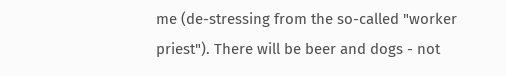me (de-stressing from the so-called "worker priest"). There will be beer and dogs - not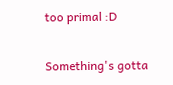too primal :D

Something's gotta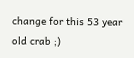change for this 53 year old crab ;)